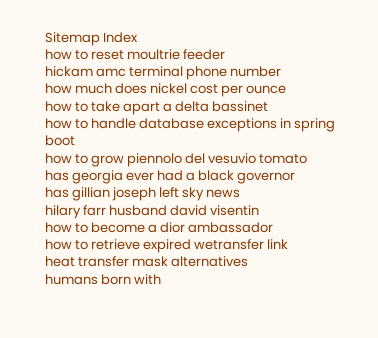Sitemap Index
how to reset moultrie feeder
hickam amc terminal phone number
how much does nickel cost per ounce
how to take apart a delta bassinet
how to handle database exceptions in spring boot
how to grow piennolo del vesuvio tomato
has georgia ever had a black governor
has gillian joseph left sky news
hilary farr husband david visentin
how to become a dior ambassador
how to retrieve expired wetransfer link
heat transfer mask alternatives
humans born with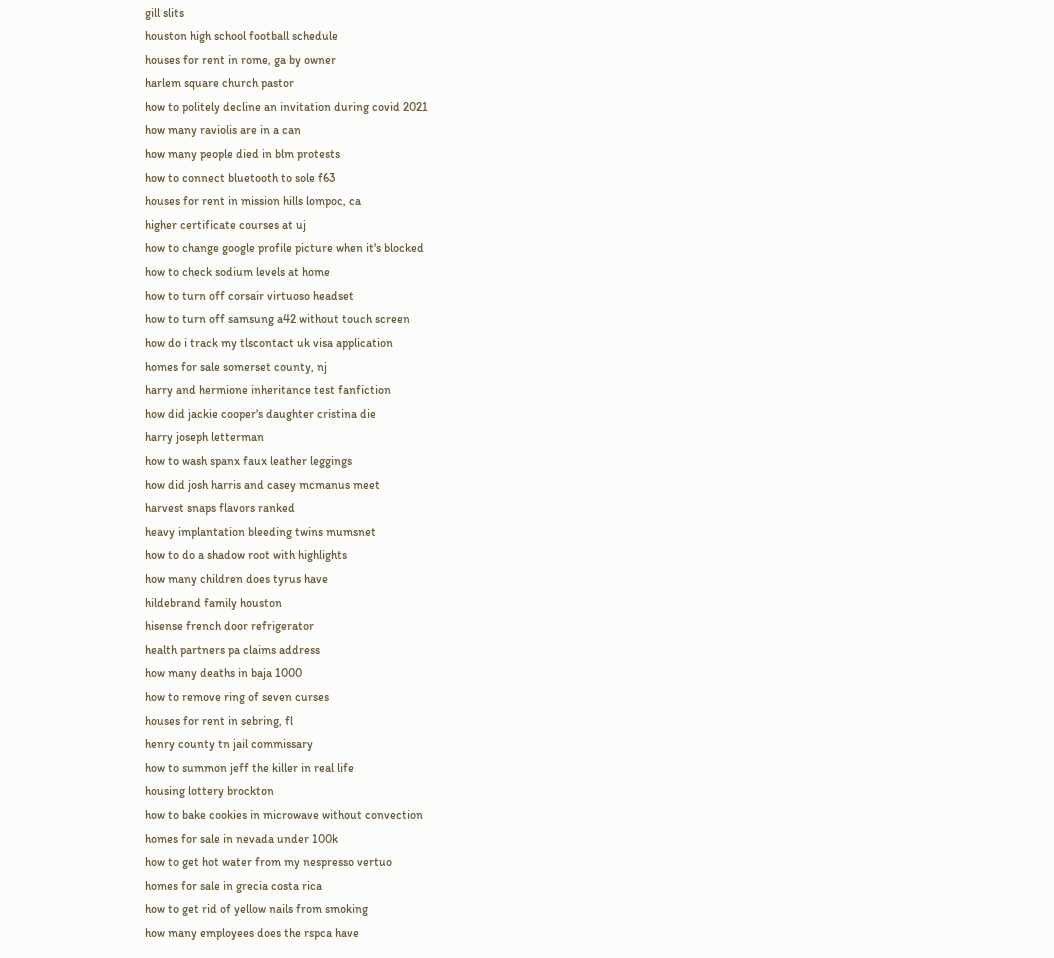gill slits
houston high school football schedule
houses for rent in rome, ga by owner
harlem square church pastor
how to politely decline an invitation during covid 2021
how many raviolis are in a can
how many people died in blm protests
how to connect bluetooth to sole f63
houses for rent in mission hills lompoc, ca
higher certificate courses at uj
how to change google profile picture when it's blocked
how to check sodium levels at home
how to turn off corsair virtuoso headset
how to turn off samsung a42 without touch screen
how do i track my tlscontact uk visa application
homes for sale somerset county, nj
harry and hermione inheritance test fanfiction
how did jackie cooper's daughter cristina die
harry joseph letterman
how to wash spanx faux leather leggings
how did josh harris and casey mcmanus meet
harvest snaps flavors ranked
heavy implantation bleeding twins mumsnet
how to do a shadow root with highlights
how many children does tyrus have
hildebrand family houston
hisense french door refrigerator
health partners pa claims address
how many deaths in baja 1000
how to remove ring of seven curses
houses for rent in sebring, fl
henry county tn jail commissary
how to summon jeff the killer in real life
housing lottery brockton
how to bake cookies in microwave without convection
homes for sale in nevada under 100k
how to get hot water from my nespresso vertuo
homes for sale in grecia costa rica
how to get rid of yellow nails from smoking
how many employees does the rspca have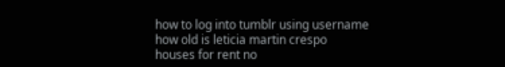how to log into tumblr using username
how old is leticia martin crespo
houses for rent no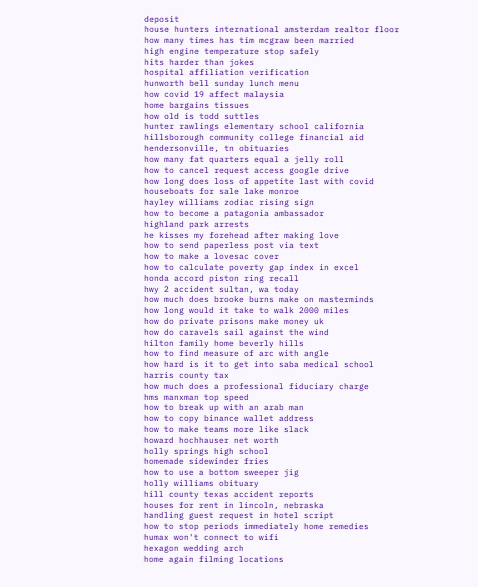deposit
house hunters international amsterdam realtor floor
how many times has tim mcgraw been married
high engine temperature stop safely
hits harder than jokes
hospital affiliation verification
hunworth bell sunday lunch menu
how covid 19 affect malaysia
home bargains tissues
how old is todd suttles
hunter rawlings elementary school california
hillsborough community college financial aid
hendersonville, tn obituaries
how many fat quarters equal a jelly roll
how to cancel request access google drive
how long does loss of appetite last with covid
houseboats for sale lake monroe
hayley williams zodiac rising sign
how to become a patagonia ambassador
highland park arrests
he kisses my forehead after making love
how to send paperless post via text
how to make a lovesac cover
how to calculate poverty gap index in excel
honda accord piston ring recall
hwy 2 accident sultan, wa today
how much does brooke burns make on masterminds
how long would it take to walk 2000 miles
how do private prisons make money uk
how do caravels sail against the wind
hilton family home beverly hills
how to find measure of arc with angle
how hard is it to get into saba medical school
harris county tax
how much does a professional fiduciary charge
hms manxman top speed
how to break up with an arab man
how to copy binance wallet address
how to make teams more like slack
howard hochhauser net worth
holly springs high school
homemade sidewinder fries
how to use a bottom sweeper jig
holly williams obituary
hill county texas accident reports
houses for rent in lincoln, nebraska
handling guest request in hotel script
how to stop periods immediately home remedies
humax won't connect to wifi
hexagon wedding arch
home again filming locations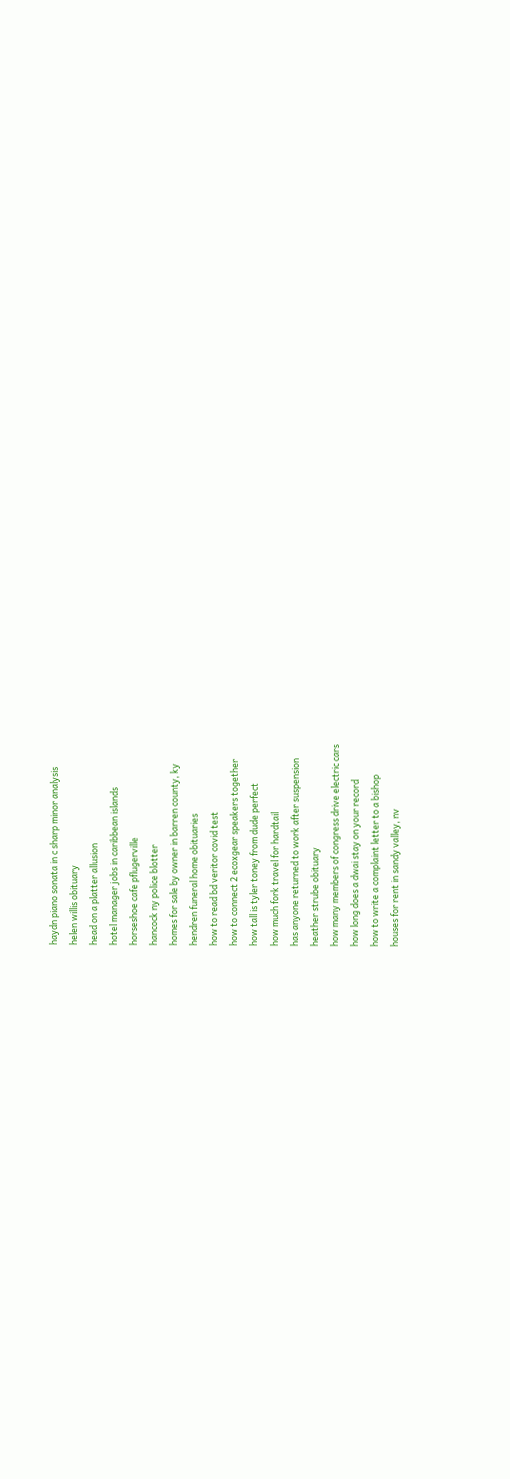haydn piano sonata in c sharp minor analysis
helen willis obituary
head on a platter allusion
hotel manager jobs in caribbean islands
horseshoe cafe pflugerville
hancock ny police blotter
homes for sale by owner in barren county, ky
hendren funeral home obituaries
how to read bd veritor covid test
how to connect 2 ecoxgear speakers together
how tall is tyler toney from dude perfect
how much fork travel for hardtail
has anyone returned to work after suspension
heather strube obituary
how many members of congress drive electric cars
how long does a dwai stay on your record
how to write a complaint letter to a bishop
houses for rent in sandy valley, nv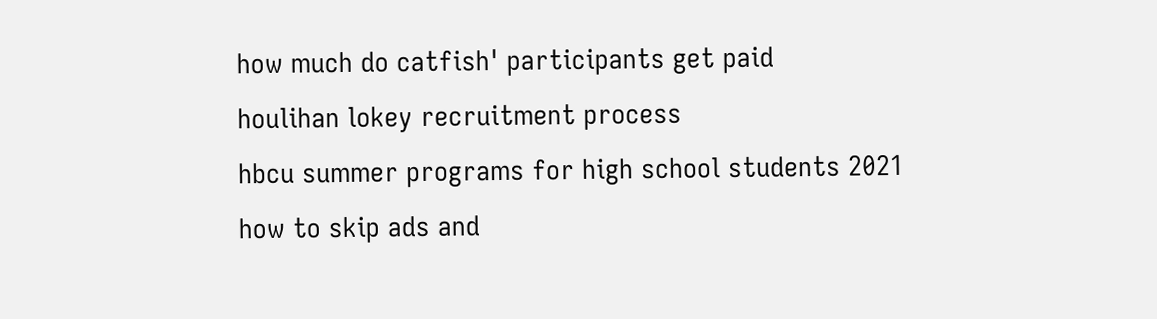how much do catfish' participants get paid
houlihan lokey recruitment process
hbcu summer programs for high school students 2021
how to skip ads and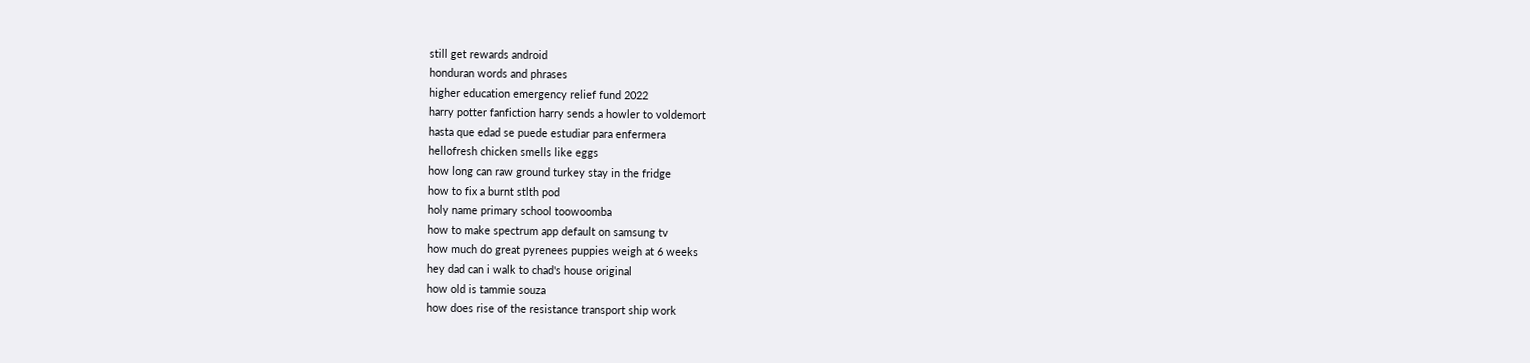still get rewards android
honduran words and phrases
higher education emergency relief fund 2022
harry potter fanfiction harry sends a howler to voldemort
hasta que edad se puede estudiar para enfermera
hellofresh chicken smells like eggs
how long can raw ground turkey stay in the fridge
how to fix a burnt stlth pod
holy name primary school toowoomba
how to make spectrum app default on samsung tv
how much do great pyrenees puppies weigh at 6 weeks
hey dad can i walk to chad's house original
how old is tammie souza
how does rise of the resistance transport ship work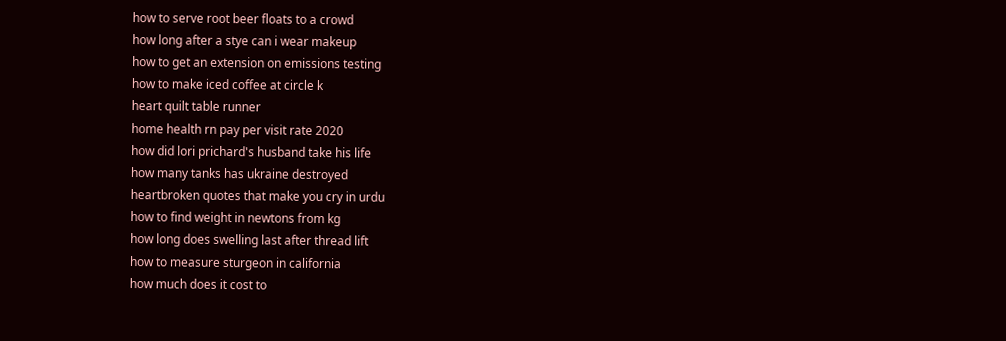how to serve root beer floats to a crowd
how long after a stye can i wear makeup
how to get an extension on emissions testing
how to make iced coffee at circle k
heart quilt table runner
home health rn pay per visit rate 2020
how did lori prichard's husband take his life
how many tanks has ukraine destroyed
heartbroken quotes that make you cry in urdu
how to find weight in newtons from kg
how long does swelling last after thread lift
how to measure sturgeon in california
how much does it cost to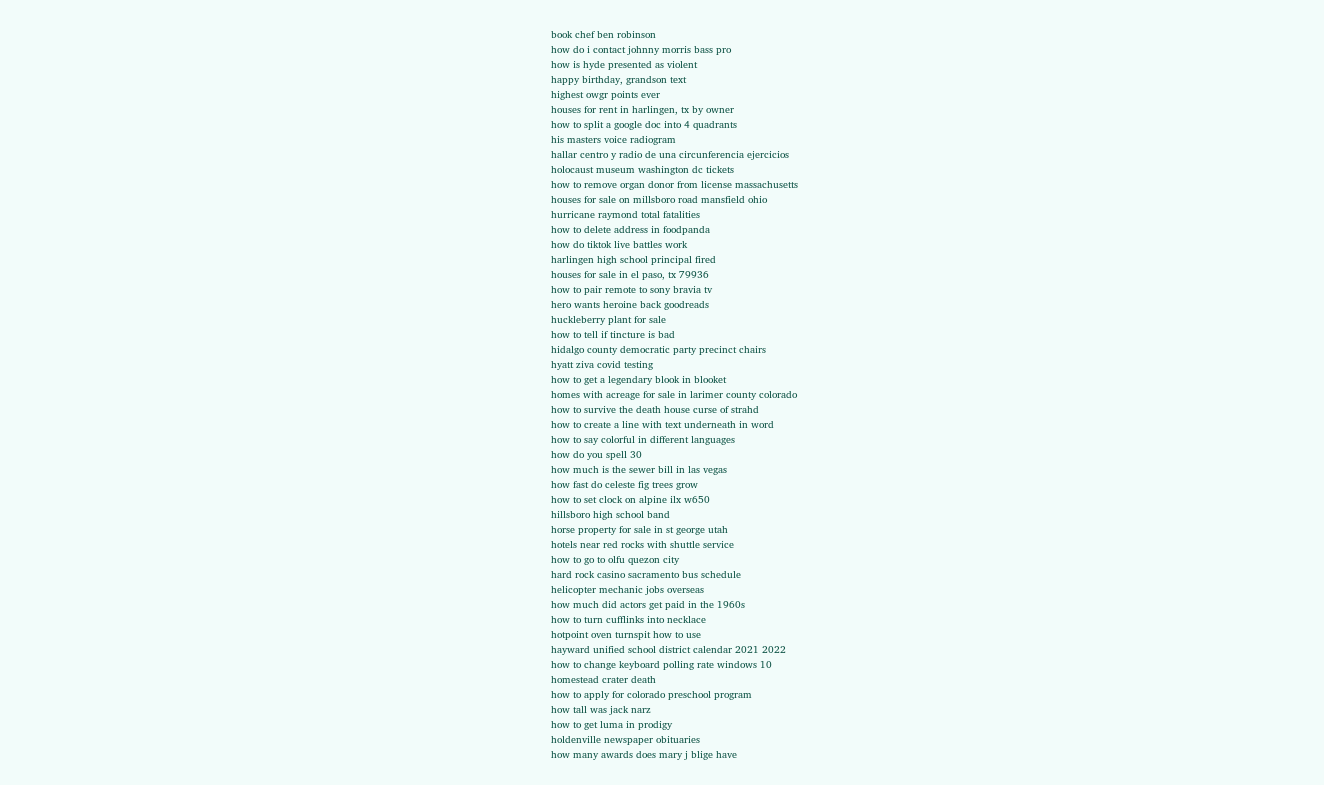book chef ben robinson
how do i contact johnny morris bass pro
how is hyde presented as violent
happy birthday, grandson text
highest owgr points ever
houses for rent in harlingen, tx by owner
how to split a google doc into 4 quadrants
his masters voice radiogram
hallar centro y radio de una circunferencia ejercicios
holocaust museum washington dc tickets
how to remove organ donor from license massachusetts
houses for sale on millsboro road mansfield ohio
hurricane raymond total fatalities
how to delete address in foodpanda
how do tiktok live battles work
harlingen high school principal fired
houses for sale in el paso, tx 79936
how to pair remote to sony bravia tv
hero wants heroine back goodreads
huckleberry plant for sale
how to tell if tincture is bad
hidalgo county democratic party precinct chairs
hyatt ziva covid testing
how to get a legendary blook in blooket
homes with acreage for sale in larimer county colorado
how to survive the death house curse of strahd
how to create a line with text underneath in word
how to say colorful in different languages
how do you spell 30
how much is the sewer bill in las vegas
how fast do celeste fig trees grow
how to set clock on alpine ilx w650
hillsboro high school band
horse property for sale in st george utah
hotels near red rocks with shuttle service
how to go to olfu quezon city
hard rock casino sacramento bus schedule
helicopter mechanic jobs overseas
how much did actors get paid in the 1960s
how to turn cufflinks into necklace
hotpoint oven turnspit how to use
hayward unified school district calendar 2021 2022
how to change keyboard polling rate windows 10
homestead crater death
how to apply for colorado preschool program
how tall was jack narz
how to get luma in prodigy
holdenville newspaper obituaries
how many awards does mary j blige have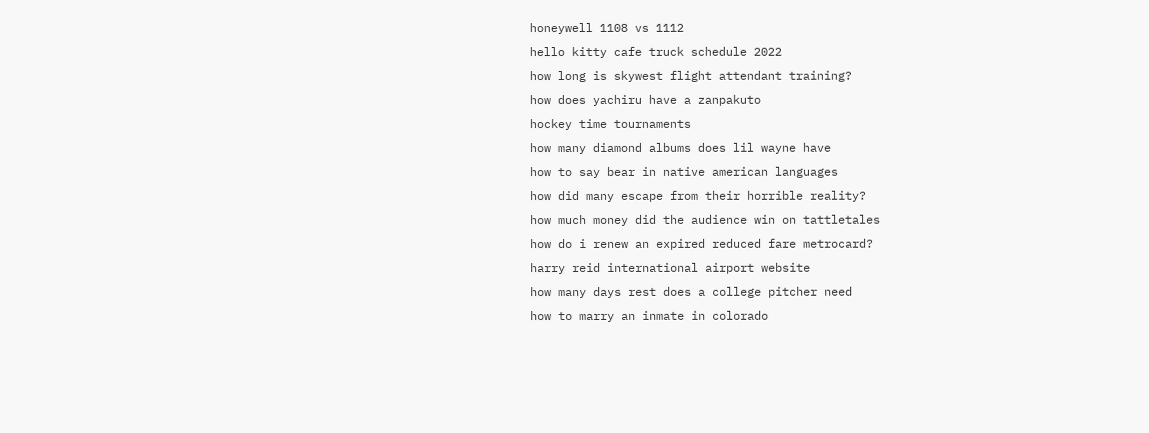honeywell 1108 vs 1112
hello kitty cafe truck schedule 2022
how long is skywest flight attendant training?
how does yachiru have a zanpakuto
hockey time tournaments
how many diamond albums does lil wayne have
how to say bear in native american languages
how did many escape from their horrible reality?
how much money did the audience win on tattletales
how do i renew an expired reduced fare metrocard?
harry reid international airport website
how many days rest does a college pitcher need
how to marry an inmate in colorado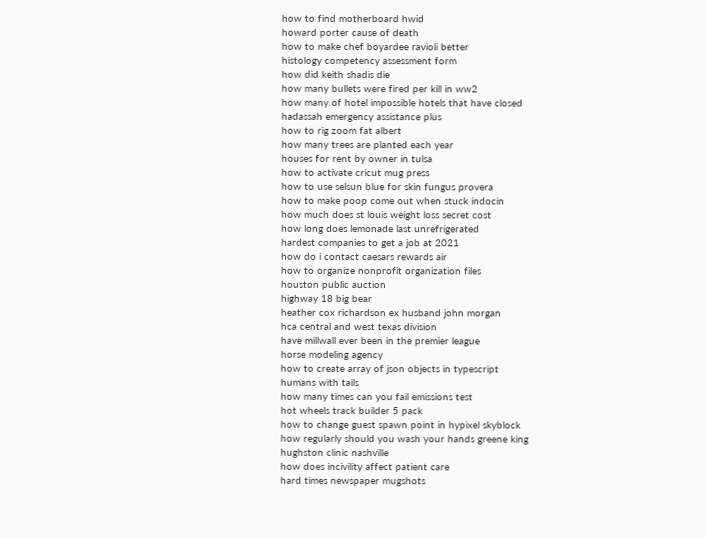how to find motherboard hwid
howard porter cause of death
how to make chef boyardee ravioli better
histology competency assessment form
how did keith shadis die
how many bullets were fired per kill in ww2
how many of hotel impossible hotels that have closed
hadassah emergency assistance plus
how to rig zoom fat albert
how many trees are planted each year
houses for rent by owner in tulsa
how to activate cricut mug press
how to use selsun blue for skin fungus provera
how to make poop come out when stuck indocin
how much does st louis weight loss secret cost
how long does lemonade last unrefrigerated
hardest companies to get a job at 2021
how do i contact caesars rewards air
how to organize nonprofit organization files
houston public auction
highway 18 big bear
heather cox richardson ex husband john morgan
hca central and west texas division
have millwall ever been in the premier league
horse modeling agency
how to create array of json objects in typescript
humans with tails
how many times can you fail emissions test
hot wheels track builder 5 pack
how to change guest spawn point in hypixel skyblock
how regularly should you wash your hands greene king
hughston clinic nashville
how does incivility affect patient care
hard times newspaper mugshots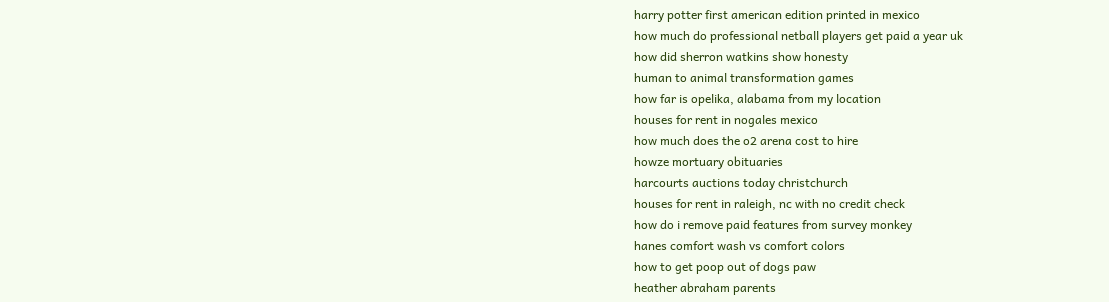harry potter first american edition printed in mexico
how much do professional netball players get paid a year uk
how did sherron watkins show honesty
human to animal transformation games
how far is opelika, alabama from my location
houses for rent in nogales mexico
how much does the o2 arena cost to hire
howze mortuary obituaries
harcourts auctions today christchurch
houses for rent in raleigh, nc with no credit check
how do i remove paid features from survey monkey
hanes comfort wash vs comfort colors
how to get poop out of dogs paw
heather abraham parents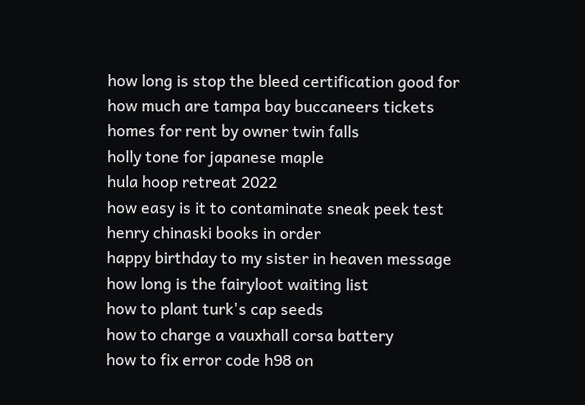how long is stop the bleed certification good for
how much are tampa bay buccaneers tickets
homes for rent by owner twin falls
holly tone for japanese maple
hula hoop retreat 2022
how easy is it to contaminate sneak peek test
henry chinaski books in order
happy birthday to my sister in heaven message
how long is the fairyloot waiting list
how to plant turk's cap seeds
how to charge a vauxhall corsa battery
how to fix error code h98 on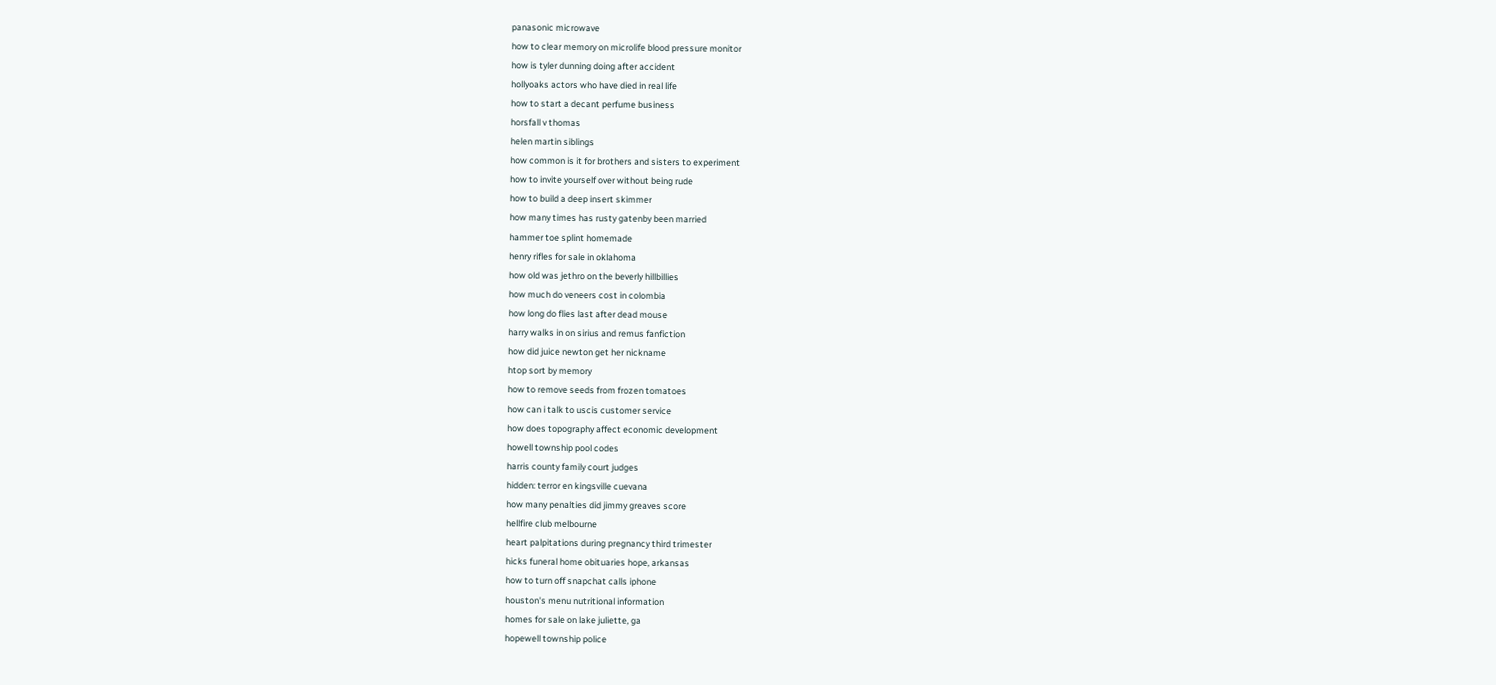panasonic microwave
how to clear memory on microlife blood pressure monitor
how is tyler dunning doing after accident
hollyoaks actors who have died in real life
how to start a decant perfume business
horsfall v thomas
helen martin siblings
how common is it for brothers and sisters to experiment
how to invite yourself over without being rude
how to build a deep insert skimmer
how many times has rusty gatenby been married
hammer toe splint homemade
henry rifles for sale in oklahoma
how old was jethro on the beverly hillbillies
how much do veneers cost in colombia
how long do flies last after dead mouse
harry walks in on sirius and remus fanfiction
how did juice newton get her nickname
htop sort by memory
how to remove seeds from frozen tomatoes
how can i talk to uscis customer service
how does topography affect economic development
howell township pool codes
harris county family court judges
hidden: terror en kingsville cuevana
how many penalties did jimmy greaves score
hellfire club melbourne
heart palpitations during pregnancy third trimester
hicks funeral home obituaries hope, arkansas
how to turn off snapchat calls iphone
houston's menu nutritional information
homes for sale on lake juliette, ga
hopewell township police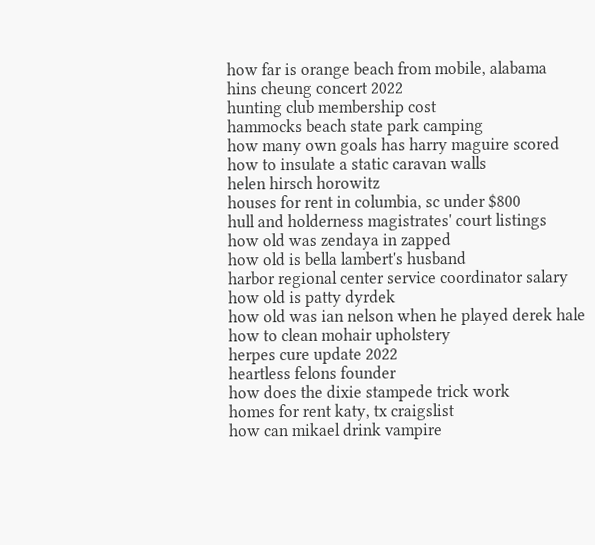how far is orange beach from mobile, alabama
hins cheung concert 2022
hunting club membership cost
hammocks beach state park camping
how many own goals has harry maguire scored
how to insulate a static caravan walls
helen hirsch horowitz
houses for rent in columbia, sc under $800
hull and holderness magistrates' court listings
how old was zendaya in zapped
how old is bella lambert's husband
harbor regional center service coordinator salary
how old is patty dyrdek
how old was ian nelson when he played derek hale
how to clean mohair upholstery
herpes cure update 2022
heartless felons founder
how does the dixie stampede trick work
homes for rent katy, tx craigslist
how can mikael drink vampire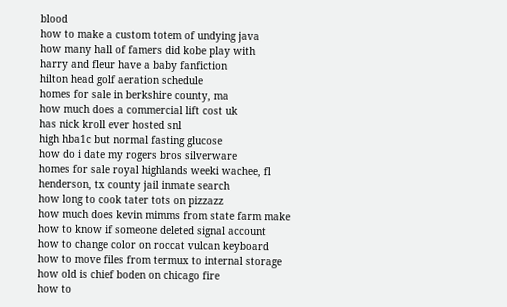blood
how to make a custom totem of undying java
how many hall of famers did kobe play with
harry and fleur have a baby fanfiction
hilton head golf aeration schedule
homes for sale in berkshire county, ma
how much does a commercial lift cost uk
has nick kroll ever hosted snl
high hba1c but normal fasting glucose
how do i date my rogers bros silverware
homes for sale royal highlands weeki wachee, fl
henderson, tx county jail inmate search
how long to cook tater tots on pizzazz
how much does kevin mimms from state farm make
how to know if someone deleted signal account
how to change color on roccat vulcan keyboard
how to move files from termux to internal storage
how old is chief boden on chicago fire
how to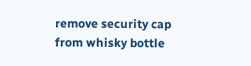remove security cap from whisky bottle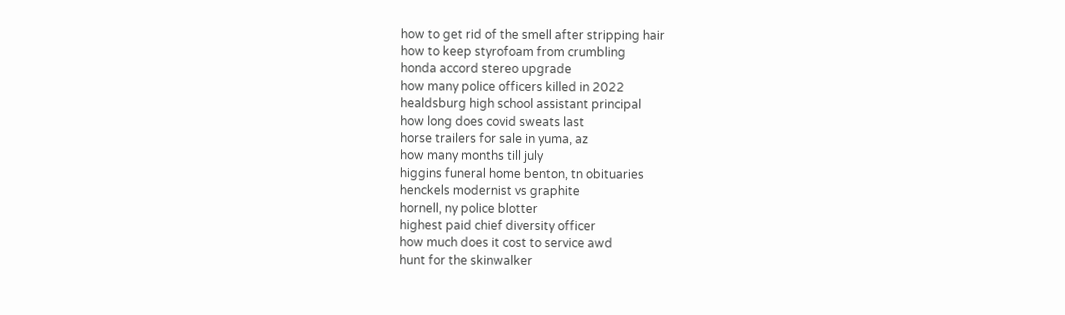how to get rid of the smell after stripping hair
how to keep styrofoam from crumbling
honda accord stereo upgrade
how many police officers killed in 2022
healdsburg high school assistant principal
how long does covid sweats last
horse trailers for sale in yuma, az
how many months till july
higgins funeral home benton, tn obituaries
henckels modernist vs graphite
hornell, ny police blotter
highest paid chief diversity officer
how much does it cost to service awd
hunt for the skinwalker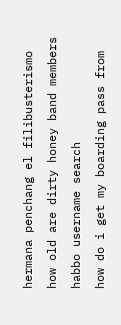hermana penchang el filibusterismo
how old are dirty honey band members
habbo username search
how do i get my boarding pass from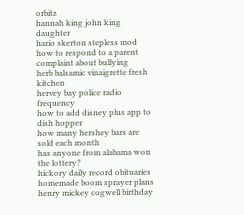orbitz
hannah king john king daughter
hario skerton stepless mod
how to respond to a parent complaint about bullying
herb balsamic vinaigrette fresh kitchen
hervey bay police radio frequency
how to add disney plus app to dish hopper
how many hershey bars are sold each month
has anyone from alabama won the lottery?
hickory daily record obituaries
homemade boom sprayer plans
henry mickey cogwell birthday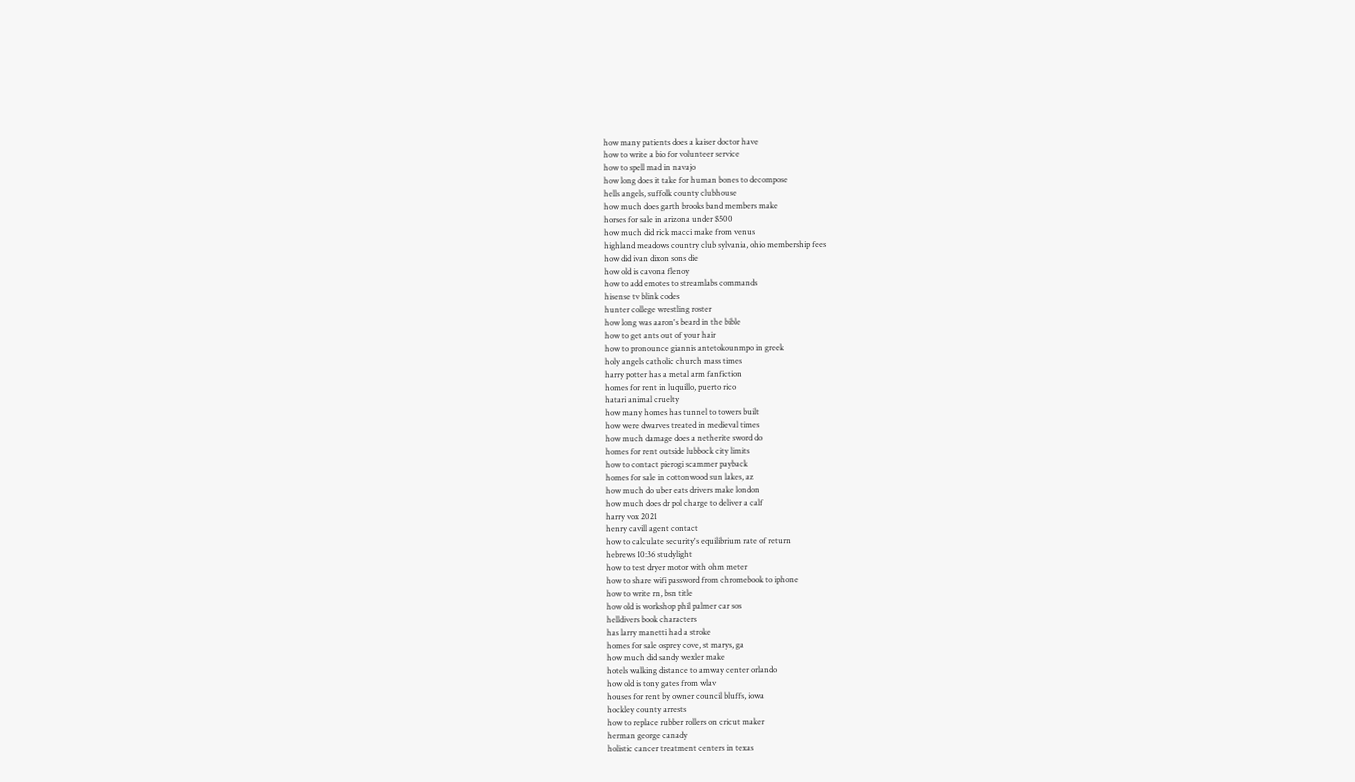how many patients does a kaiser doctor have
how to write a bio for volunteer service
how to spell mad in navajo
how long does it take for human bones to decompose
hells angels, suffolk county clubhouse
how much does garth brooks band members make
horses for sale in arizona under $500
how much did rick macci make from venus
highland meadows country club sylvania, ohio membership fees
how did ivan dixon sons die
how old is cavona flenoy
how to add emotes to streamlabs commands
hisense tv blink codes
hunter college wrestling roster
how long was aaron's beard in the bible
how to get ants out of your hair
how to pronounce giannis antetokounmpo in greek
holy angels catholic church mass times
harry potter has a metal arm fanfiction
homes for rent in luquillo, puerto rico
hatari animal cruelty
how many homes has tunnel to towers built
how were dwarves treated in medieval times
how much damage does a netherite sword do
homes for rent outside lubbock city limits
how to contact pierogi scammer payback
homes for sale in cottonwood sun lakes, az
how much do uber eats drivers make london
how much does dr pol charge to deliver a calf
harry vox 2021
henry cavill agent contact
how to calculate security's equilibrium rate of return
hebrews 10:36 studylight
how to test dryer motor with ohm meter
how to share wifi password from chromebook to iphone
how to write rn, bsn title
how old is workshop phil palmer car sos
helldivers book characters
has larry manetti had a stroke
homes for sale osprey cove, st marys, ga
how much did sandy wexler make
hotels walking distance to amway center orlando
how old is tony gates from wlav
houses for rent by owner council bluffs, iowa
hockley county arrests
how to replace rubber rollers on cricut maker
herman george canady
holistic cancer treatment centers in texas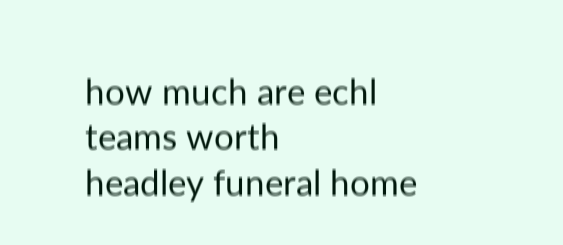how much are echl teams worth
headley funeral home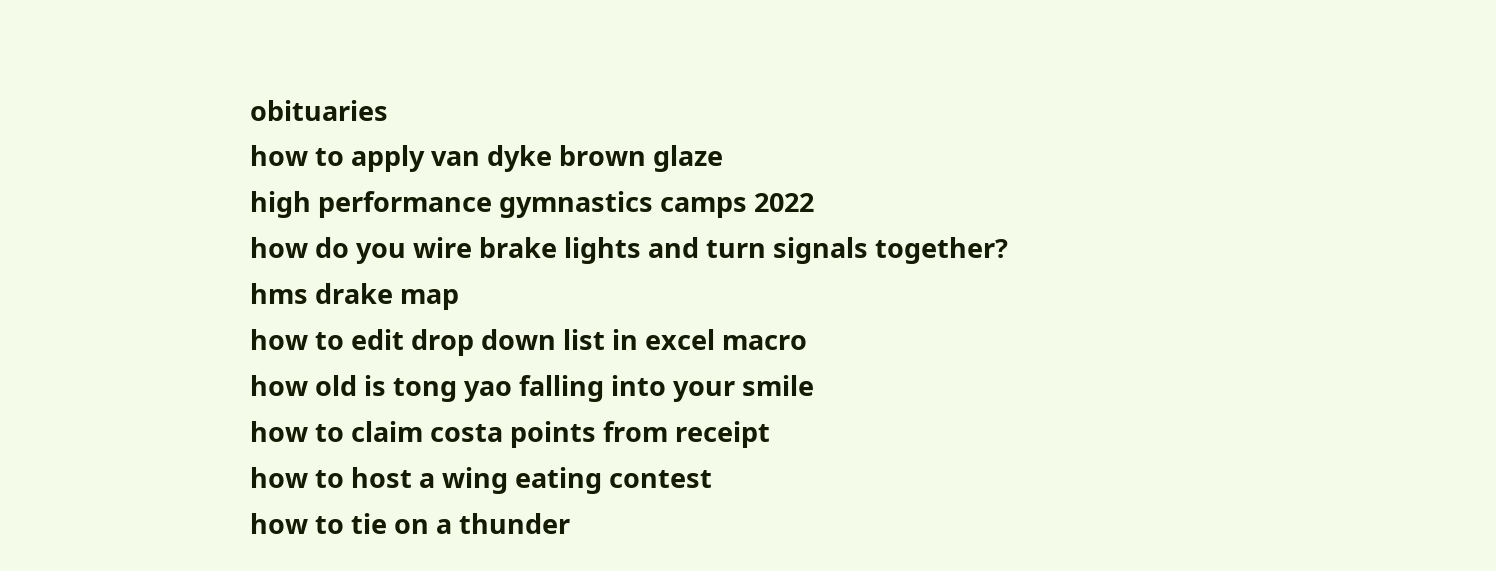obituaries
how to apply van dyke brown glaze
high performance gymnastics camps 2022
how do you wire brake lights and turn signals together?
hms drake map
how to edit drop down list in excel macro
how old is tong yao falling into your smile
how to claim costa points from receipt
how to host a wing eating contest
how to tie on a thunder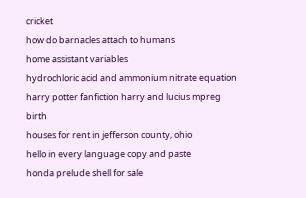cricket
how do barnacles attach to humans
home assistant variables
hydrochloric acid and ammonium nitrate equation
harry potter fanfiction harry and lucius mpreg birth
houses for rent in jefferson county, ohio
hello in every language copy and paste
honda prelude shell for sale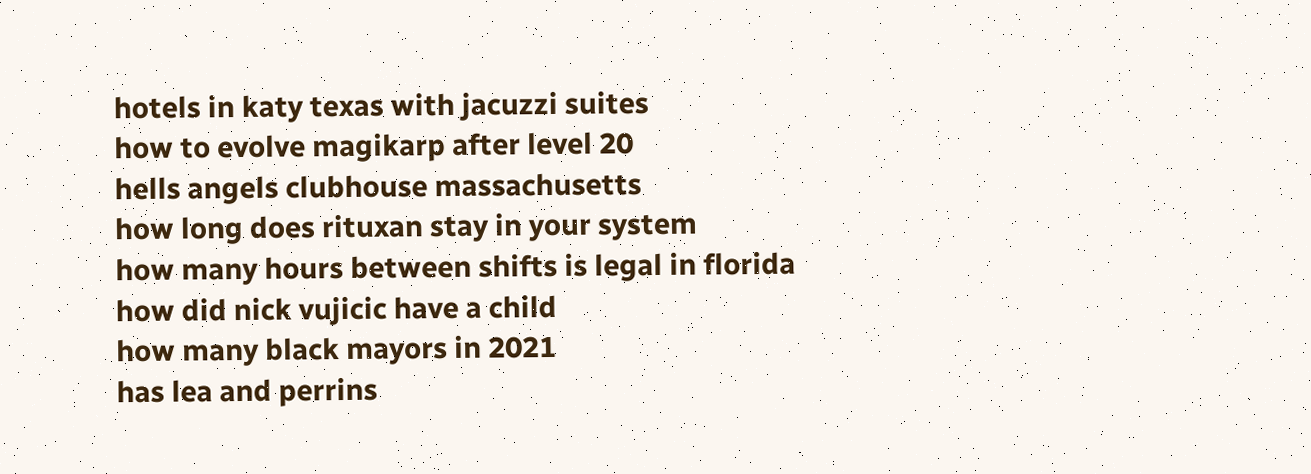hotels in katy texas with jacuzzi suites
how to evolve magikarp after level 20
hells angels clubhouse massachusetts
how long does rituxan stay in your system
how many hours between shifts is legal in florida
how did nick vujicic have a child
how many black mayors in 2021
has lea and perrins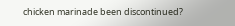chicken marinade been discontinued?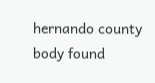hernando county body found